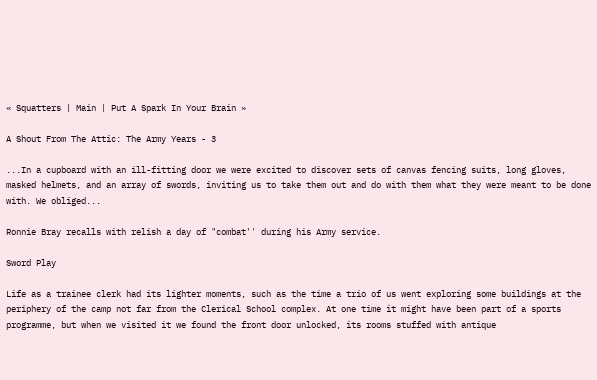« Squatters | Main | Put A Spark In Your Brain »

A Shout From The Attic: The Army Years - 3

...In a cupboard with an ill-fitting door we were excited to discover sets of canvas fencing suits, long gloves, masked helmets, and an array of swords, inviting us to take them out and do with them what they were meant to be done with. We obliged...

Ronnie Bray recalls with relish a day of "combat'' during his Army service.

Sword Play

Life as a trainee clerk had its lighter moments, such as the time a trio of us went exploring some buildings at the periphery of the camp not far from the Clerical School complex. At one time it might have been part of a sports programme, but when we visited it we found the front door unlocked, its rooms stuffed with antique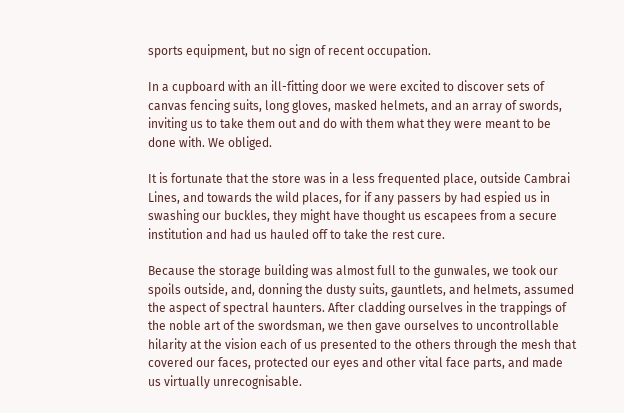sports equipment, but no sign of recent occupation.

In a cupboard with an ill-fitting door we were excited to discover sets of canvas fencing suits, long gloves, masked helmets, and an array of swords, inviting us to take them out and do with them what they were meant to be done with. We obliged.

It is fortunate that the store was in a less frequented place, outside Cambrai Lines, and towards the wild places, for if any passers by had espied us in swashing our buckles, they might have thought us escapees from a secure institution and had us hauled off to take the rest cure.

Because the storage building was almost full to the gunwales, we took our spoils outside, and, donning the dusty suits, gauntlets, and helmets, assumed the aspect of spectral haunters. After cladding ourselves in the trappings of the noble art of the swordsman, we then gave ourselves to uncontrollable hilarity at the vision each of us presented to the others through the mesh that covered our faces, protected our eyes and other vital face parts, and made us virtually unrecognisable.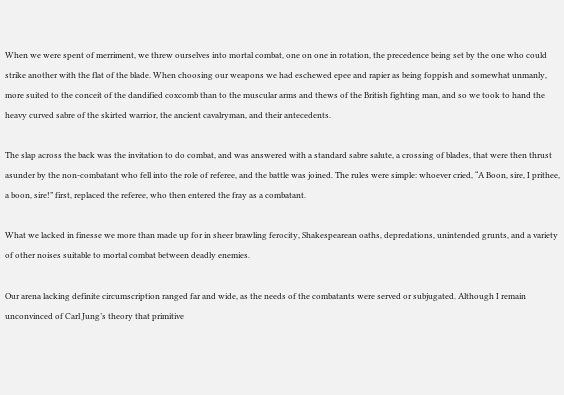When we were spent of merriment, we threw ourselves into mortal combat, one on one in rotation, the precedence being set by the one who could strike another with the flat of the blade. When choosing our weapons we had eschewed epee and rapier as being foppish and somewhat unmanly, more suited to the conceit of the dandified coxcomb than to the muscular arms and thews of the British fighting man, and so we took to hand the heavy curved sabre of the skirted warrior, the ancient cavalryman, and their antecedents.

The slap across the back was the invitation to do combat, and was answered with a standard sabre salute, a crossing of blades, that were then thrust asunder by the non-combatant who fell into the role of referee, and the battle was joined. The rules were simple: whoever cried, “A Boon, sire, I prithee, a boon, sire!” first, replaced the referee, who then entered the fray as a combatant.

What we lacked in finesse we more than made up for in sheer brawling ferocity, Shakespearean oaths, depredations, unintended grunts, and a variety of other noises suitable to mortal combat between deadly enemies.

Our arena lacking definite circumscription ranged far and wide, as the needs of the combatants were served or subjugated. Although I remain unconvinced of Carl Jung’s theory that primitive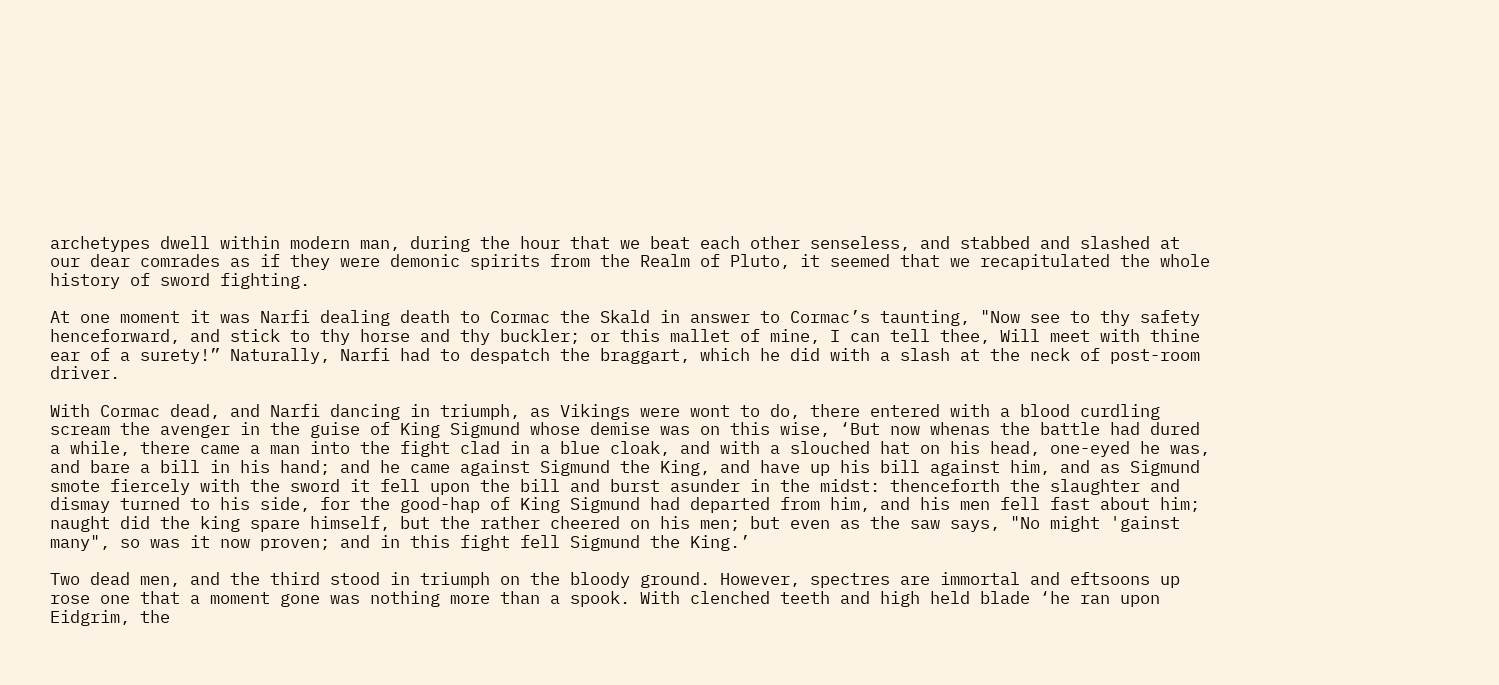archetypes dwell within modern man, during the hour that we beat each other senseless, and stabbed and slashed at our dear comrades as if they were demonic spirits from the Realm of Pluto, it seemed that we recapitulated the whole history of sword fighting.

At one moment it was Narfi dealing death to Cormac the Skald in answer to Cormac’s taunting, "Now see to thy safety henceforward, and stick to thy horse and thy buckler; or this mallet of mine, I can tell thee, Will meet with thine ear of a surety!” Naturally, Narfi had to despatch the braggart, which he did with a slash at the neck of post-room driver.

With Cormac dead, and Narfi dancing in triumph, as Vikings were wont to do, there entered with a blood curdling scream the avenger in the guise of King Sigmund whose demise was on this wise, ‘But now whenas the battle had dured a while, there came a man into the fight clad in a blue cloak, and with a slouched hat on his head, one-eyed he was, and bare a bill in his hand; and he came against Sigmund the King, and have up his bill against him, and as Sigmund smote fiercely with the sword it fell upon the bill and burst asunder in the midst: thenceforth the slaughter and dismay turned to his side, for the good-hap of King Sigmund had departed from him, and his men fell fast about him; naught did the king spare himself, but the rather cheered on his men; but even as the saw says, "No might 'gainst many", so was it now proven; and in this fight fell Sigmund the King.’

Two dead men, and the third stood in triumph on the bloody ground. However, spectres are immortal and eftsoons up rose one that a moment gone was nothing more than a spook. With clenched teeth and high held blade ‘he ran upon Eidgrim, the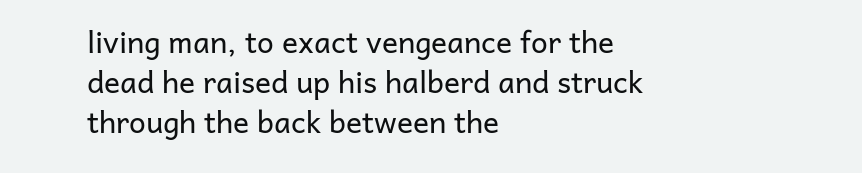living man, to exact vengeance for the dead he raised up his halberd and struck through the back between the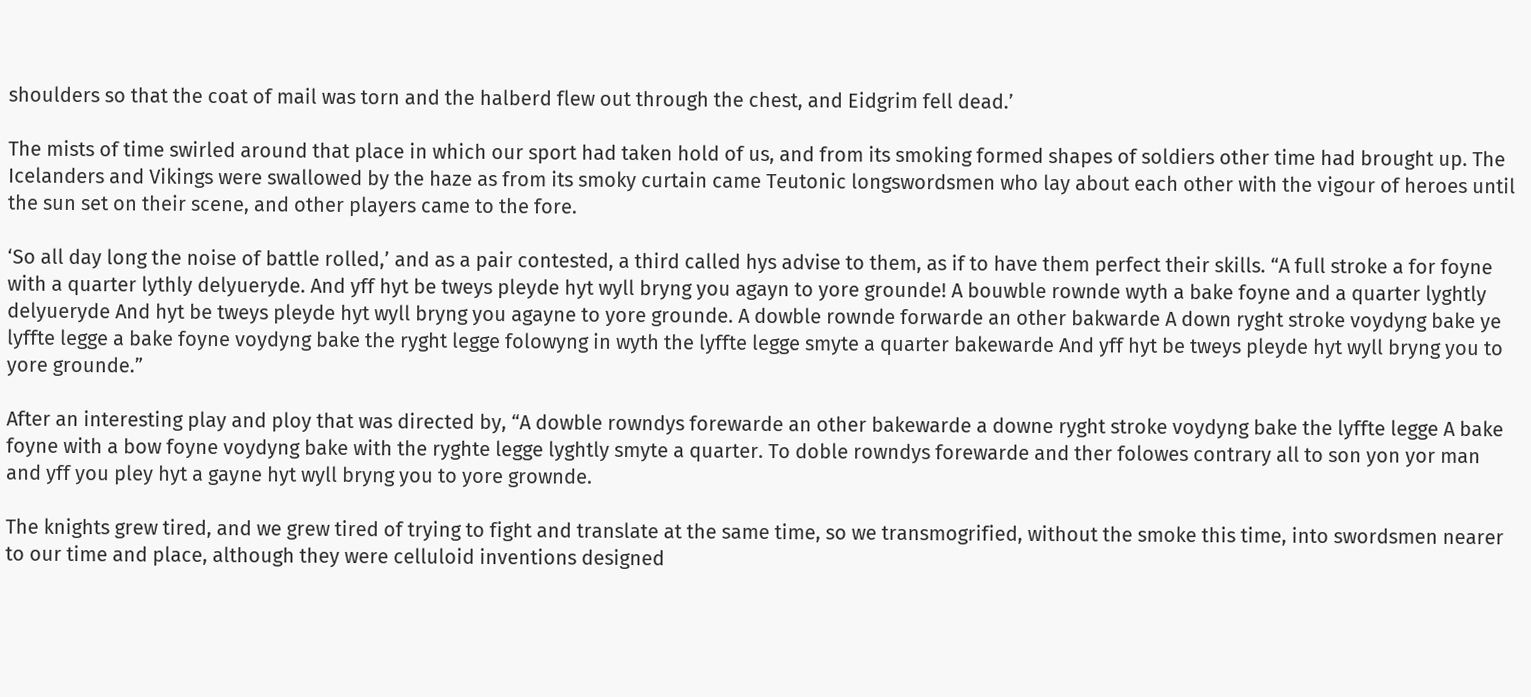shoulders so that the coat of mail was torn and the halberd flew out through the chest, and Eidgrim fell dead.’

The mists of time swirled around that place in which our sport had taken hold of us, and from its smoking formed shapes of soldiers other time had brought up. The Icelanders and Vikings were swallowed by the haze as from its smoky curtain came Teutonic longswordsmen who lay about each other with the vigour of heroes until the sun set on their scene, and other players came to the fore.

‘So all day long the noise of battle rolled,’ and as a pair contested, a third called hys advise to them, as if to have them perfect their skills. “A full stroke a for foyne with a quarter lythly delyueryde. And yff hyt be tweys pleyde hyt wyll bryng you agayn to yore grounde! A bouwble rownde wyth a bake foyne and a quarter lyghtly delyueryde And hyt be tweys pleyde hyt wyll bryng you agayne to yore grounde. A dowble rownde forwarde an other bakwarde A down ryght stroke voydyng bake ye lyffte legge a bake foyne voydyng bake the ryght legge folowyng in wyth the lyffte legge smyte a quarter bakewarde And yff hyt be tweys pleyde hyt wyll bryng you to yore grounde.”

After an interesting play and ploy that was directed by, “A dowble rowndys forewarde an other bakewarde a downe ryght stroke voydyng bake the lyffte legge A bake foyne with a bow foyne voydyng bake with the ryghte legge lyghtly smyte a quarter. To doble rowndys forewarde and ther folowes contrary all to son yon yor man and yff you pley hyt a gayne hyt wyll bryng you to yore grownde.

The knights grew tired, and we grew tired of trying to fight and translate at the same time, so we transmogrified, without the smoke this time, into swordsmen nearer to our time and place, although they were celluloid inventions designed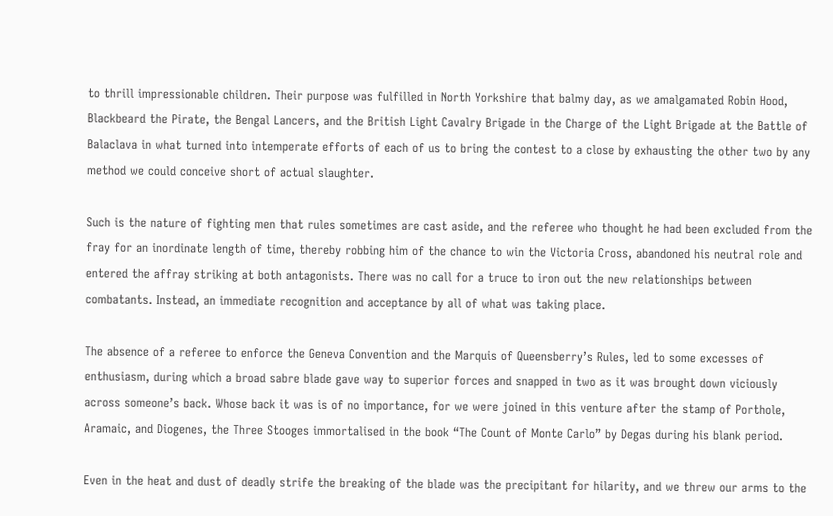to thrill impressionable children. Their purpose was fulfilled in North Yorkshire that balmy day, as we amalgamated Robin Hood, Blackbeard the Pirate, the Bengal Lancers, and the British Light Cavalry Brigade in the Charge of the Light Brigade at the Battle of Balaclava in what turned into intemperate efforts of each of us to bring the contest to a close by exhausting the other two by any method we could conceive short of actual slaughter.

Such is the nature of fighting men that rules sometimes are cast aside, and the referee who thought he had been excluded from the fray for an inordinate length of time, thereby robbing him of the chance to win the Victoria Cross, abandoned his neutral role and entered the affray striking at both antagonists. There was no call for a truce to iron out the new relationships between combatants. Instead, an immediate recognition and acceptance by all of what was taking place.

The absence of a referee to enforce the Geneva Convention and the Marquis of Queensberry’s Rules, led to some excesses of enthusiasm, during which a broad sabre blade gave way to superior forces and snapped in two as it was brought down viciously across someone’s back. Whose back it was is of no importance, for we were joined in this venture after the stamp of Porthole, Aramaic, and Diogenes, the Three Stooges immortalised in the book “The Count of Monte Carlo” by Degas during his blank period.

Even in the heat and dust of deadly strife the breaking of the blade was the precipitant for hilarity, and we threw our arms to the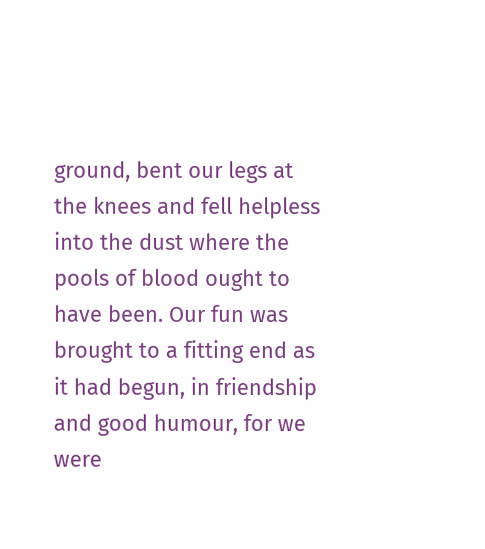ground, bent our legs at the knees and fell helpless into the dust where the pools of blood ought to have been. Our fun was brought to a fitting end as it had begun, in friendship and good humour, for we were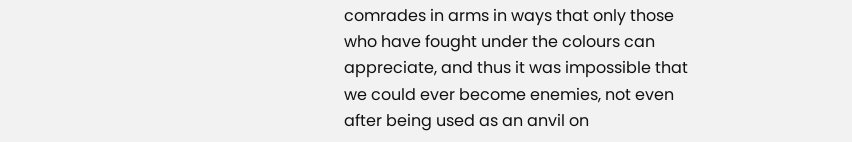comrades in arms in ways that only those who have fought under the colours can appreciate, and thus it was impossible that we could ever become enemies, not even after being used as an anvil on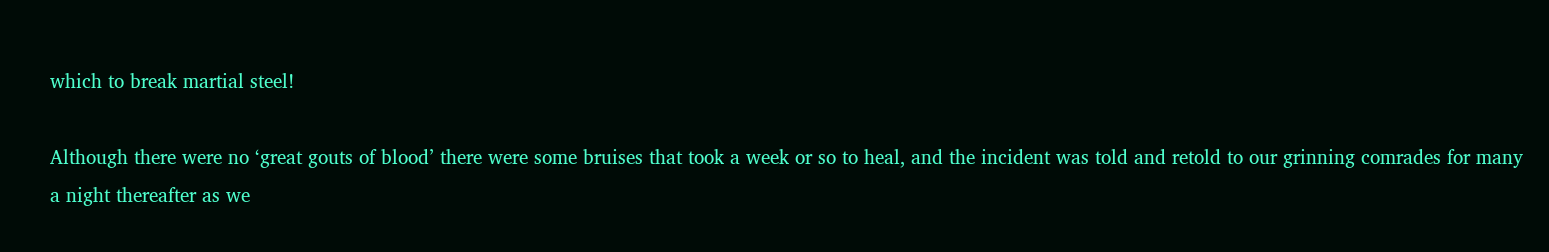which to break martial steel!

Although there were no ‘great gouts of blood’ there were some bruises that took a week or so to heal, and the incident was told and retold to our grinning comrades for many a night thereafter as we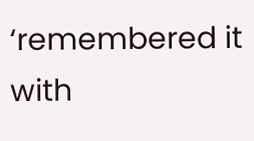‘remembered it with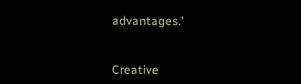advantages.’


Creative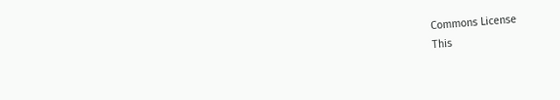Commons License
This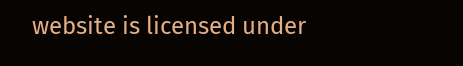website is licensed under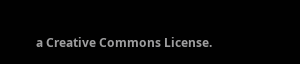a Creative Commons License.